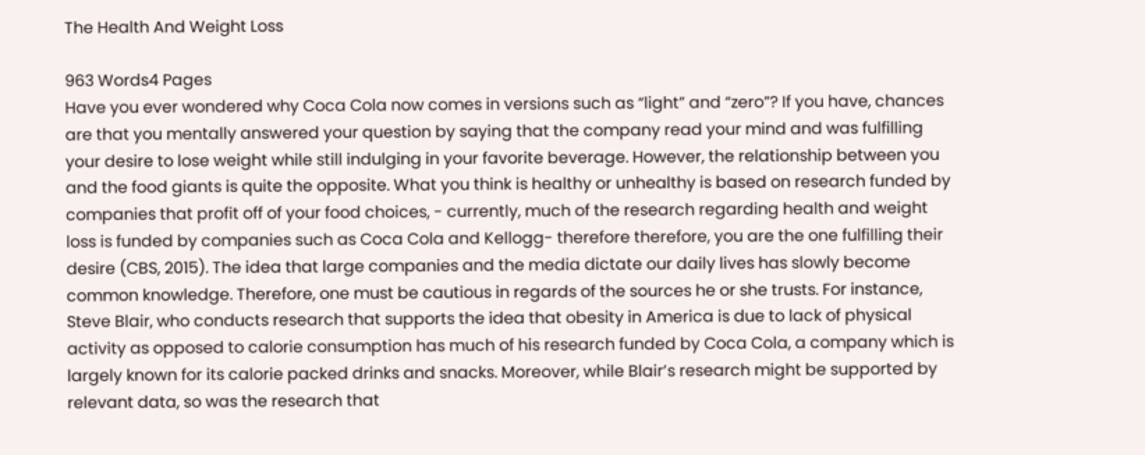The Health And Weight Loss

963 Words4 Pages
Have you ever wondered why Coca Cola now comes in versions such as “light” and “zero”? If you have, chances are that you mentally answered your question by saying that the company read your mind and was fulfilling your desire to lose weight while still indulging in your favorite beverage. However, the relationship between you and the food giants is quite the opposite. What you think is healthy or unhealthy is based on research funded by companies that profit off of your food choices, - currently, much of the research regarding health and weight loss is funded by companies such as Coca Cola and Kellogg- therefore therefore, you are the one fulfilling their desire (CBS, 2015). The idea that large companies and the media dictate our daily lives has slowly become common knowledge. Therefore, one must be cautious in regards of the sources he or she trusts. For instance, Steve Blair, who conducts research that supports the idea that obesity in America is due to lack of physical activity as opposed to calorie consumption has much of his research funded by Coca Cola, a company which is largely known for its calorie packed drinks and snacks. Moreover, while Blair’s research might be supported by relevant data, so was the research that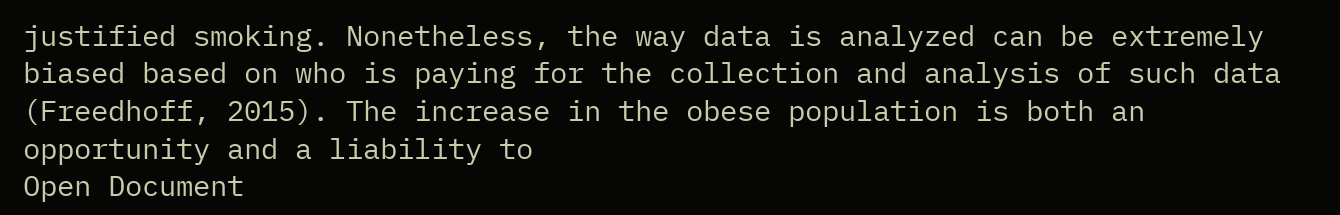justified smoking. Nonetheless, the way data is analyzed can be extremely biased based on who is paying for the collection and analysis of such data (Freedhoff, 2015). The increase in the obese population is both an opportunity and a liability to
Open Document